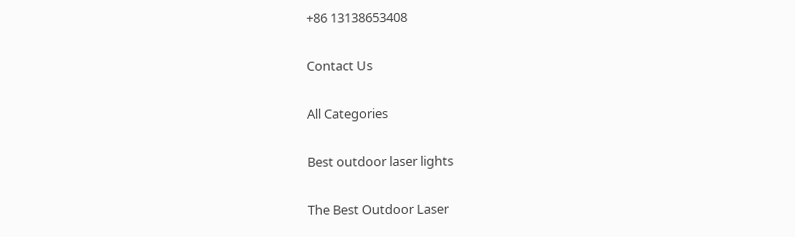+86 13138653408

Contact Us

All Categories

Best outdoor laser lights

The Best Outdoor Laser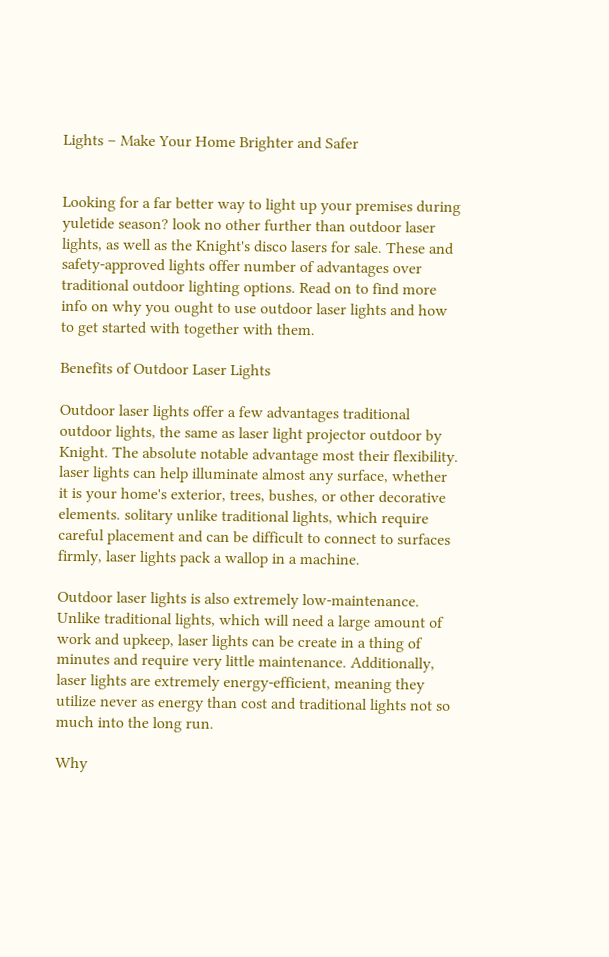Lights – Make Your Home Brighter and Safer


Looking for a far better way to light up your premises during yuletide season? look no other further than outdoor laser lights, as well as the Knight's disco lasers for sale. These and safety-approved lights offer number of advantages over traditional outdoor lighting options. Read on to find more info on why you ought to use outdoor laser lights and how to get started with together with them.

Benefits of Outdoor Laser Lights

Outdoor laser lights offer a few advantages traditional outdoor lights, the same as laser light projector outdoor by Knight. The absolute notable advantage most their flexibility. laser lights can help illuminate almost any surface, whether it is your home's exterior, trees, bushes, or other decorative elements. solitary unlike traditional lights, which require careful placement and can be difficult to connect to surfaces firmly, laser lights pack a wallop in a machine.

Outdoor laser lights is also extremely low-maintenance. Unlike traditional lights, which will need a large amount of work and upkeep, laser lights can be create in a thing of minutes and require very little maintenance. Additionally, laser lights are extremely energy-efficient, meaning they utilize never as energy than cost and traditional lights not so much into the long run.

Why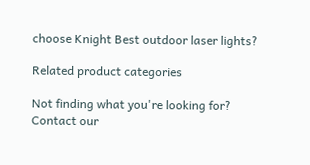choose Knight Best outdoor laser lights?

Related product categories

Not finding what you're looking for?
Contact our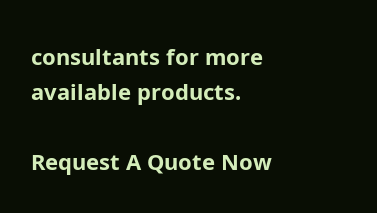consultants for more available products.

Request A Quote Now